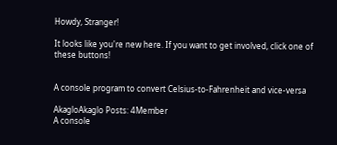Howdy, Stranger!

It looks like you're new here. If you want to get involved, click one of these buttons!


A console program to convert Celsius-to-Fahrenheit and vice-versa

AkagloAkaglo Posts: 4Member
A console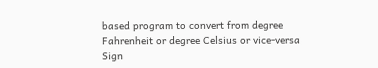based program to convert from degree Fahrenheit or degree Celsius or vice-versa
Sign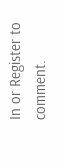In or Register to comment.